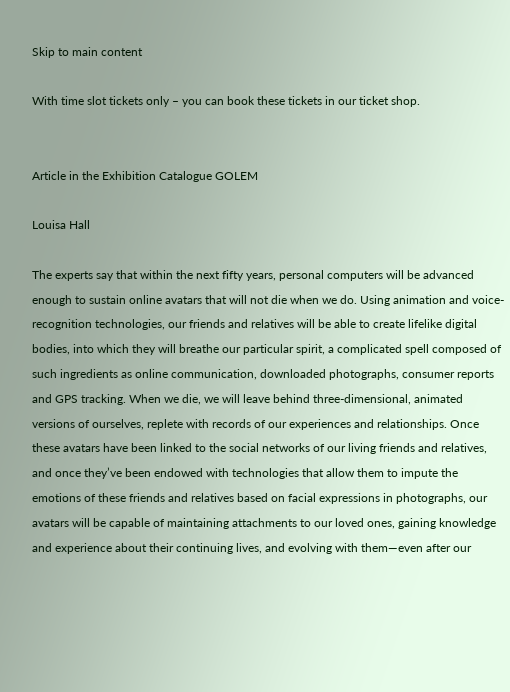Skip to main content

With time slot tickets only – you can book these tickets in our ticket shop.


Article in the Exhibition Catalogue GOLEM

Louisa Hall

The experts say that within the next fifty years, personal computers will be advanced enough to sustain online avatars that will not die when we do. Using animation and voice-recognition technologies, our friends and relatives will be able to create lifelike digital bodies, into which they will breathe our particular spirit, a complicated spell composed of such ingredients as online communication, downloaded photographs, consumer reports and GPS tracking. When we die, we will leave behind three-dimensional, animated versions of ourselves, replete with records of our experiences and relationships. Once these avatars have been linked to the social networks of our living friends and relatives, and once they’ve been endowed with technologies that allow them to impute the emotions of these friends and relatives based on facial expressions in photographs, our avatars will be capable of maintaining attachments to our loved ones, gaining knowledge and experience about their continuing lives, and evolving with them—even after our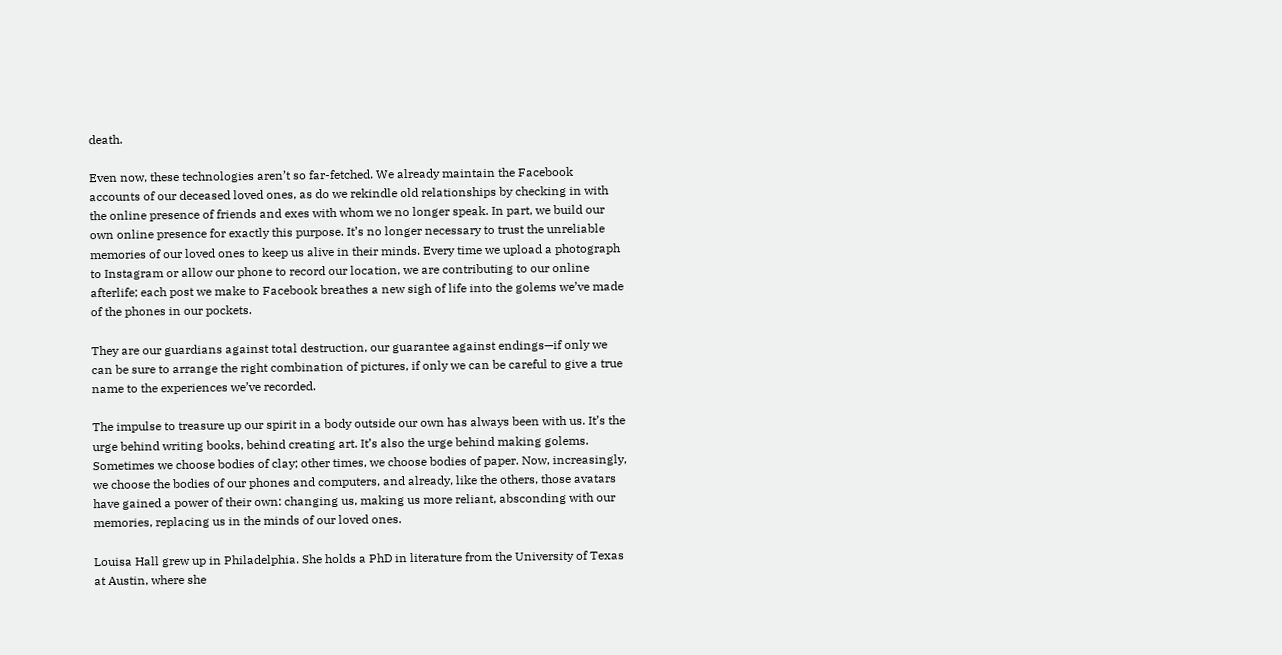death.

Even now, these technologies aren’t so far-fetched. We already maintain the Facebook accounts of our deceased loved ones, as do we rekindle old relationships by checking in with the online presence of friends and exes with whom we no longer speak. In part, we build our own online presence for exactly this purpose. It’s no longer necessary to trust the unreliable memories of our loved ones to keep us alive in their minds. Every time we upload a photograph to Instagram or allow our phone to record our location, we are contributing to our online afterlife; each post we make to Facebook breathes a new sigh of life into the golems we’ve made of the phones in our pockets.

They are our guardians against total destruction, our guarantee against endings—if only we can be sure to arrange the right combination of pictures, if only we can be careful to give a true name to the experiences we’ve recorded.

The impulse to treasure up our spirit in a body outside our own has always been with us. It’s the urge behind writing books, behind creating art. It’s also the urge behind making golems. Sometimes we choose bodies of clay; other times, we choose bodies of paper. Now, increasingly, we choose the bodies of our phones and computers, and already, like the others, those avatars have gained a power of their own: changing us, making us more reliant, absconding with our memories, replacing us in the minds of our loved ones.

Louisa Hall grew up in Philadelphia. She holds a PhD in literature from the University of Texas at Austin, where she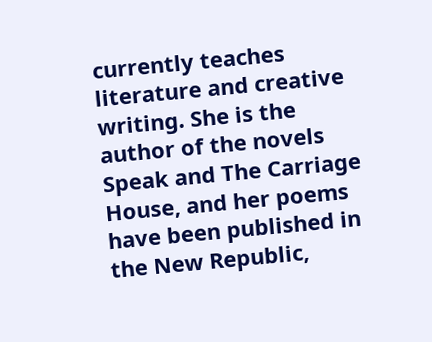currently teaches literature and creative writing. She is the author of the novels Speak and The Carriage House, and her poems have been published in the New Republic,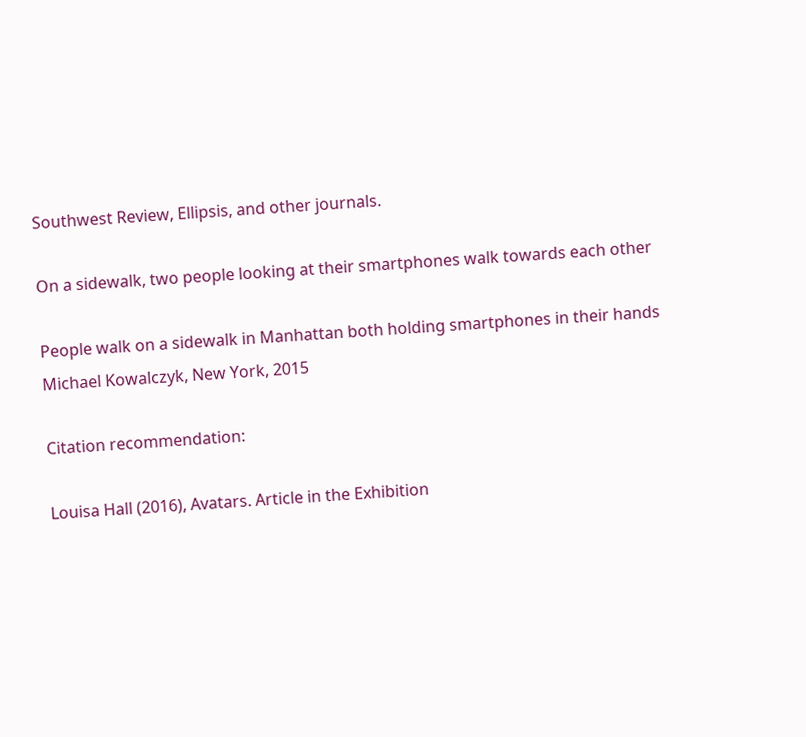Southwest Review, Ellipsis, and other journals.

On a sidewalk, two people looking at their smartphones walk towards each other

People walk on a sidewalk in Manhattan both holding smartphones in their hands
Michael Kowalczyk, New York, 2015

Citation recommendation:

Louisa Hall (2016), Avatars. Article in the Exhibition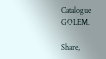Catalogue GOLEM.

Share,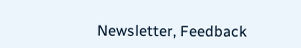Newsletter, Feedback